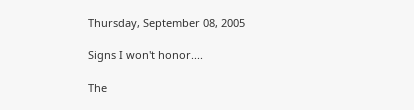Thursday, September 08, 2005

Signs I won't honor....

The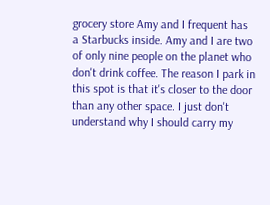grocery store Amy and I frequent has a Starbucks inside. Amy and I are two of only nine people on the planet who don't drink coffee. The reason I park in this spot is that it's closer to the door than any other space. I just don't understand why I should carry my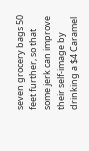seven grocery bags 50 feet further, so that some jerk can improve their self-image by drinking a $4 Caramel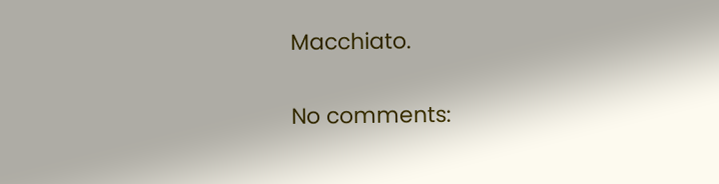Macchiato.

No comments: